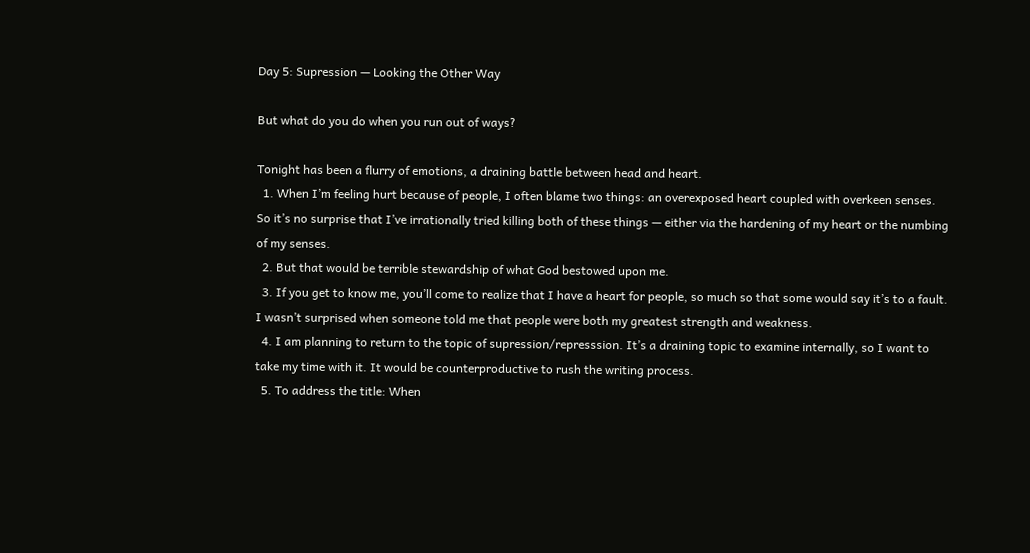Day 5: Supression — Looking the Other Way

But what do you do when you run out of ways?

Tonight has been a flurry of emotions, a draining battle between head and heart.
  1. When I’m feeling hurt because of people, I often blame two things: an overexposed heart coupled with overkeen senses. So it’s no surprise that I’ve irrationally tried killing both of these things — either via the hardening of my heart or the numbing of my senses.
  2. But that would be terrible stewardship of what God bestowed upon me.
  3. If you get to know me, you’ll come to realize that I have a heart for people, so much so that some would say it’s to a fault. I wasn’t surprised when someone told me that people were both my greatest strength and weakness.
  4. I am planning to return to the topic of supression/represssion. It’s a draining topic to examine internally, so I want to take my time with it. It would be counterproductive to rush the writing process.
  5. To address the title: When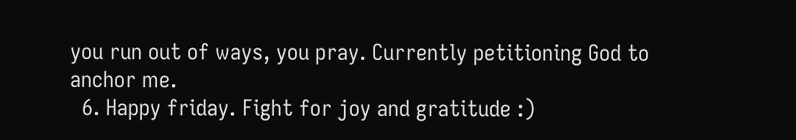you run out of ways, you pray. Currently petitioning God to anchor me.
  6. Happy friday. Fight for joy and gratitude :)